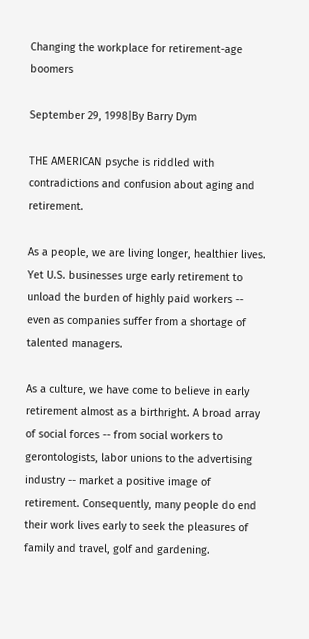Changing the workplace for retirement-age boomers

September 29, 1998|By Barry Dym

THE AMERICAN psyche is riddled with contradictions and confusion about aging and retirement.

As a people, we are living longer, healthier lives. Yet U.S. businesses urge early retirement to unload the burden of highly paid workers -- even as companies suffer from a shortage of talented managers.

As a culture, we have come to believe in early retirement almost as a birthright. A broad array of social forces -- from social workers to gerontologists, labor unions to the advertising industry -- market a positive image of retirement. Consequently, many people do end their work lives early to seek the pleasures of family and travel, golf and gardening.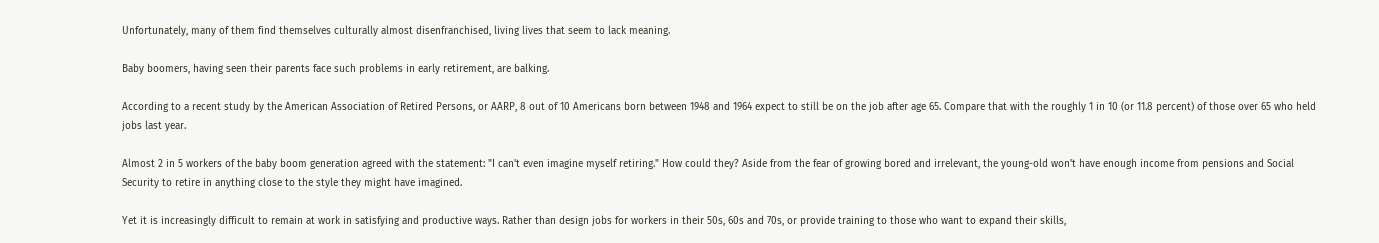Unfortunately, many of them find themselves culturally almost disenfranchised, living lives that seem to lack meaning.

Baby boomers, having seen their parents face such problems in early retirement, are balking.

According to a recent study by the American Association of Retired Persons, or AARP, 8 out of 10 Americans born between 1948 and 1964 expect to still be on the job after age 65. Compare that with the roughly 1 in 10 (or 11.8 percent) of those over 65 who held jobs last year.

Almost 2 in 5 workers of the baby boom generation agreed with the statement: "I can't even imagine myself retiring." How could they? Aside from the fear of growing bored and irrelevant, the young-old won't have enough income from pensions and Social Security to retire in anything close to the style they might have imagined.

Yet it is increasingly difficult to remain at work in satisfying and productive ways. Rather than design jobs for workers in their 50s, 60s and 70s, or provide training to those who want to expand their skills,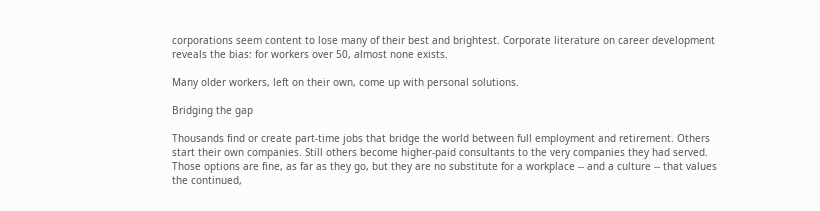corporations seem content to lose many of their best and brightest. Corporate literature on career development reveals the bias: for workers over 50, almost none exists.

Many older workers, left on their own, come up with personal solutions.

Bridging the gap

Thousands find or create part-time jobs that bridge the world between full employment and retirement. Others start their own companies. Still others become higher-paid consultants to the very companies they had served. Those options are fine, as far as they go, but they are no substitute for a workplace -- and a culture -- that values the continued,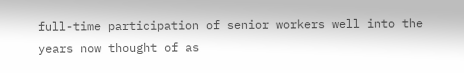full-time participation of senior workers well into the years now thought of as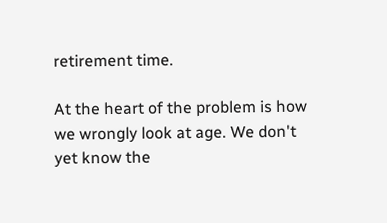retirement time.

At the heart of the problem is how we wrongly look at age. We don't yet know the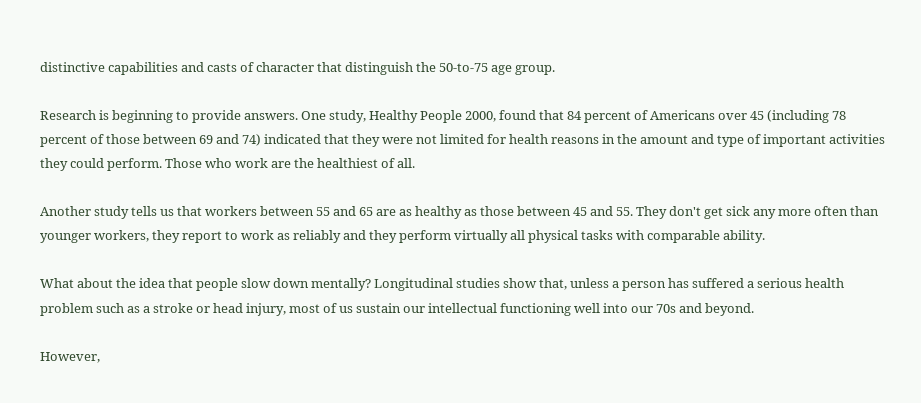distinctive capabilities and casts of character that distinguish the 50-to-75 age group.

Research is beginning to provide answers. One study, Healthy People 2000, found that 84 percent of Americans over 45 (including 78 percent of those between 69 and 74) indicated that they were not limited for health reasons in the amount and type of important activities they could perform. Those who work are the healthiest of all.

Another study tells us that workers between 55 and 65 are as healthy as those between 45 and 55. They don't get sick any more often than younger workers, they report to work as reliably and they perform virtually all physical tasks with comparable ability.

What about the idea that people slow down mentally? Longitudinal studies show that, unless a person has suffered a serious health problem such as a stroke or head injury, most of us sustain our intellectual functioning well into our 70s and beyond.

However,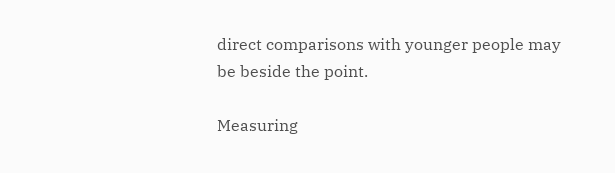direct comparisons with younger people may be beside the point.

Measuring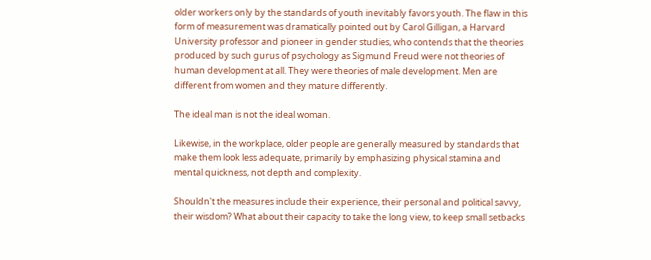older workers only by the standards of youth inevitably favors youth. The flaw in this form of measurement was dramatically pointed out by Carol Gilligan, a Harvard University professor and pioneer in gender studies, who contends that the theories produced by such gurus of psychology as Sigmund Freud were not theories of human development at all. They were theories of male development. Men are different from women and they mature differently.

The ideal man is not the ideal woman.

Likewise, in the workplace, older people are generally measured by standards that make them look less adequate, primarily by emphasizing physical stamina and mental quickness, not depth and complexity.

Shouldn't the measures include their experience, their personal and political savvy, their wisdom? What about their capacity to take the long view, to keep small setbacks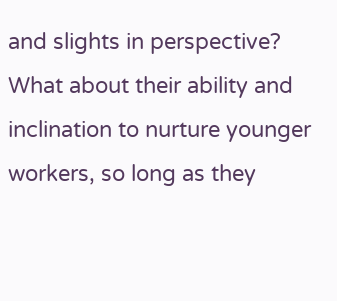and slights in perspective? What about their ability and inclination to nurture younger workers, so long as they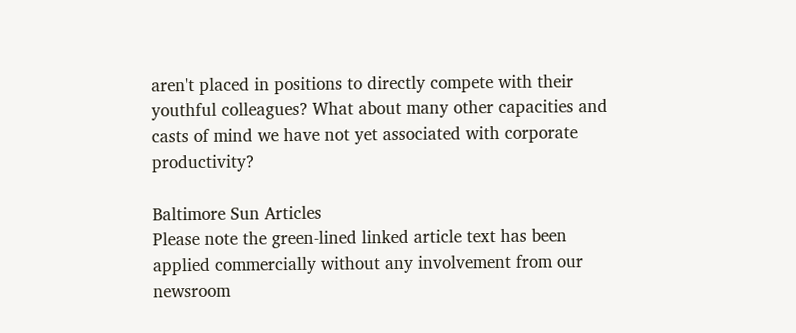aren't placed in positions to directly compete with their youthful colleagues? What about many other capacities and casts of mind we have not yet associated with corporate productivity?

Baltimore Sun Articles
Please note the green-lined linked article text has been applied commercially without any involvement from our newsroom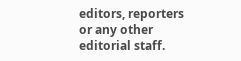editors, reporters or any other editorial staff.